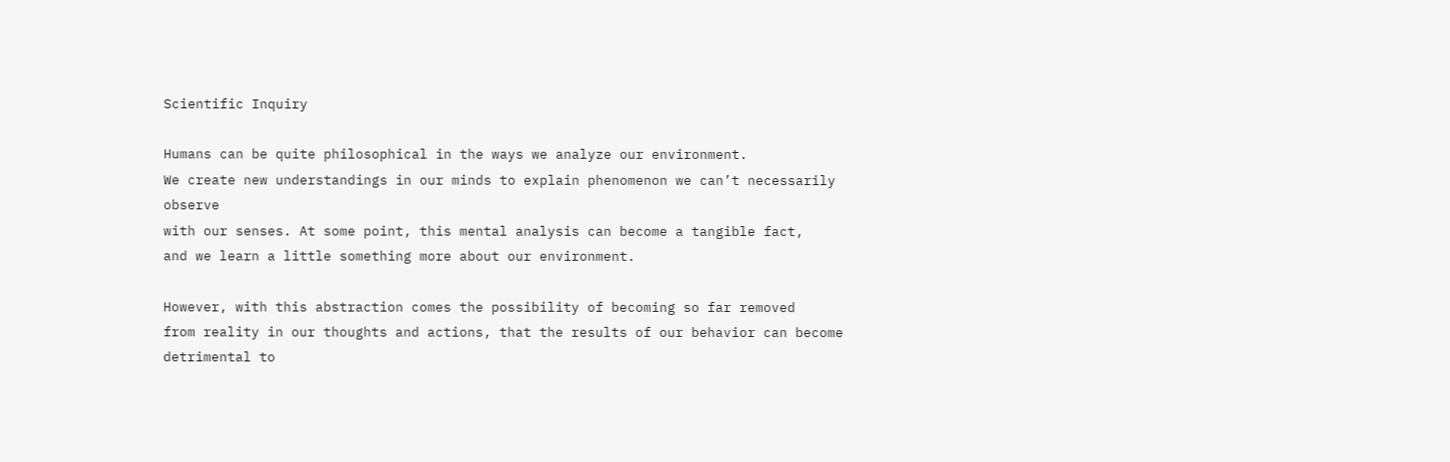Scientific Inquiry

Humans can be quite philosophical in the ways we analyze our environment.
We create new understandings in our minds to explain phenomenon we can’t necessarily observe
with our senses. At some point, this mental analysis can become a tangible fact,
and we learn a little something more about our environment.

However, with this abstraction comes the possibility of becoming so far removed
from reality in our thoughts and actions, that the results of our behavior can become
detrimental to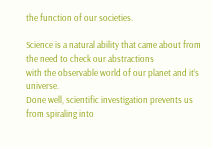the function of our societies.

Science is a natural ability that came about from the need to check our abstractions
with the observable world of our planet and it’s universe.
Done well, scientific investigation prevents us from spiraling into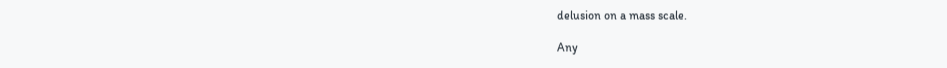delusion on a mass scale.

Any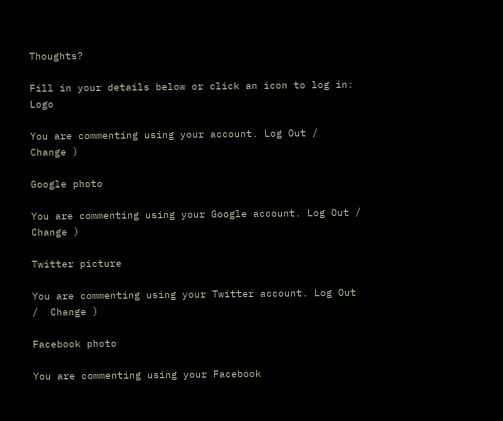Thoughts?

Fill in your details below or click an icon to log in: Logo

You are commenting using your account. Log Out /  Change )

Google photo

You are commenting using your Google account. Log Out /  Change )

Twitter picture

You are commenting using your Twitter account. Log Out /  Change )

Facebook photo

You are commenting using your Facebook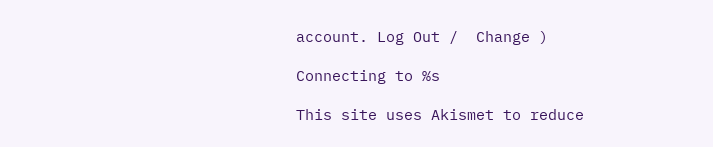account. Log Out /  Change )

Connecting to %s

This site uses Akismet to reduce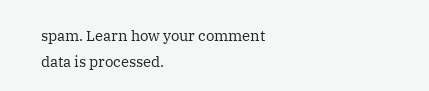spam. Learn how your comment data is processed.